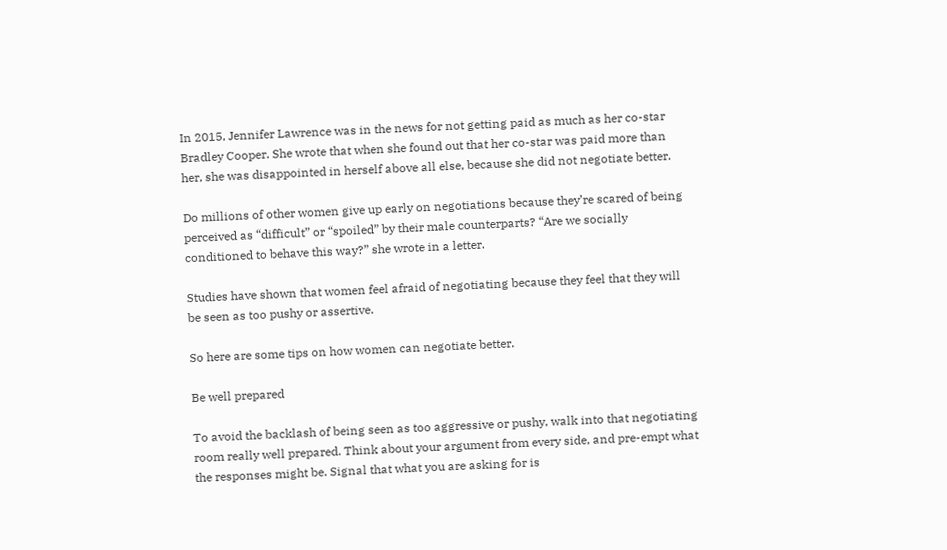In 2015, Jennifer Lawrence was in the news for not getting paid as much as her co-star Bradley Cooper. She wrote that when she found out that her co-star was paid more than her, she was disappointed in herself above all else, because she did not negotiate better.

Do millions of other women give up early on negotiations because they’re scared of being perceived as “difficult” or “spoiled” by their male counterparts? “Are we socially conditioned to behave this way?” she wrote in a letter.

Studies have shown that women feel afraid of negotiating because they feel that they will be seen as too pushy or assertive.

So here are some tips on how women can negotiate better.

Be well prepared

To avoid the backlash of being seen as too aggressive or pushy, walk into that negotiating room really well prepared. Think about your argument from every side, and pre-empt what the responses might be. Signal that what you are asking for is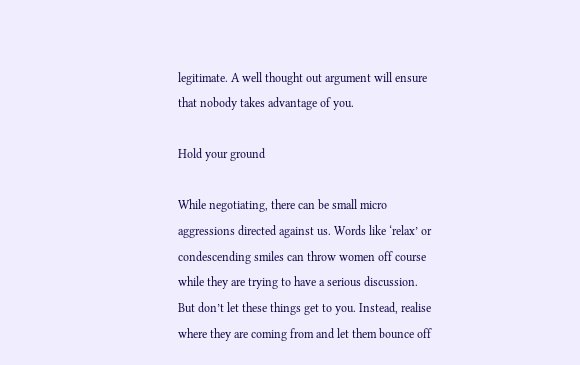legitimate. A well thought out argument will ensure that nobody takes advantage of you.

Hold your ground

While negotiating, there can be small micro aggressions directed against us. Words like ‘relax’ or condescending smiles can throw women off course while they are trying to have a serious discussion. But don’t let these things get to you. Instead, realise where they are coming from and let them bounce off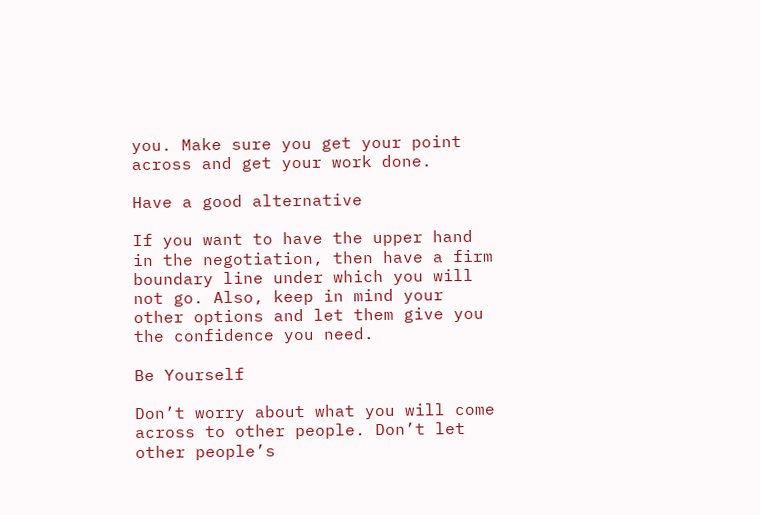you. Make sure you get your point across and get your work done.

Have a good alternative

If you want to have the upper hand in the negotiation, then have a firm boundary line under which you will not go. Also, keep in mind your other options and let them give you the confidence you need.

Be Yourself

Don’t worry about what you will come across to other people. Don’t let other people’s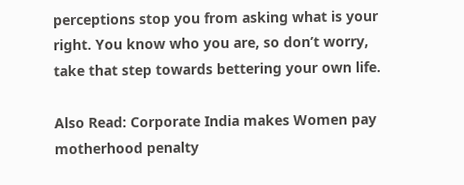perceptions stop you from asking what is your right. You know who you are, so don’t worry, take that step towards bettering your own life.

Also Read: Corporate India makes Women pay motherhood penalty